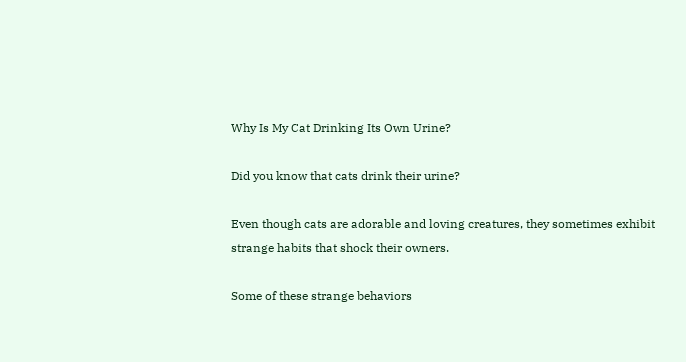Why Is My Cat Drinking Its Own Urine?

Did you know that cats drink their urine?

Even though cats are adorable and loving creatures, they sometimes exhibit strange habits that shock their owners.

Some of these strange behaviors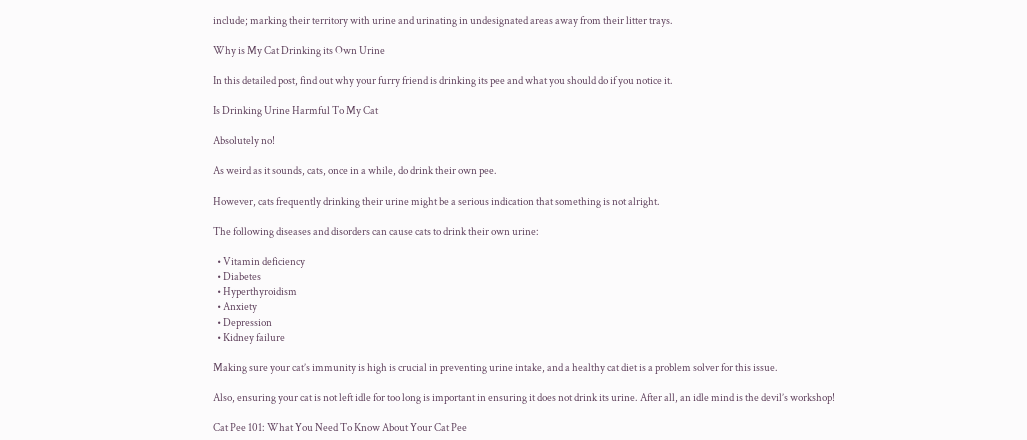include; marking their territory with urine and urinating in undesignated areas away from their litter trays.

Why is My Cat Drinking its Own Urine

In this detailed post, find out why your furry friend is drinking its pee and what you should do if you notice it.

Is Drinking Urine Harmful To My Cat

Absolutely no!

As weird as it sounds, cats, once in a while, do drink their own pee.

However, cats frequently drinking their urine might be a serious indication that something is not alright.

The following diseases and disorders can cause cats to drink their own urine:

  • Vitamin deficiency
  • Diabetes
  • Hyperthyroidism
  • Anxiety
  • Depression
  • Kidney failure

Making sure your cat’s immunity is high is crucial in preventing urine intake, and a healthy cat diet is a problem solver for this issue.

Also, ensuring your cat is not left idle for too long is important in ensuring it does not drink its urine. After all, an idle mind is the devil’s workshop!

Cat Pee 101: What You Need To Know About Your Cat Pee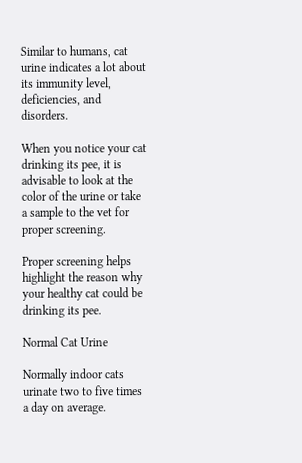Similar to humans, cat urine indicates a lot about its immunity level, deficiencies, and disorders.

When you notice your cat drinking its pee, it is advisable to look at the color of the urine or take a sample to the vet for proper screening.

Proper screening helps highlight the reason why your healthy cat could be drinking its pee.

Normal Cat Urine

Normally indoor cats urinate two to five times a day on average.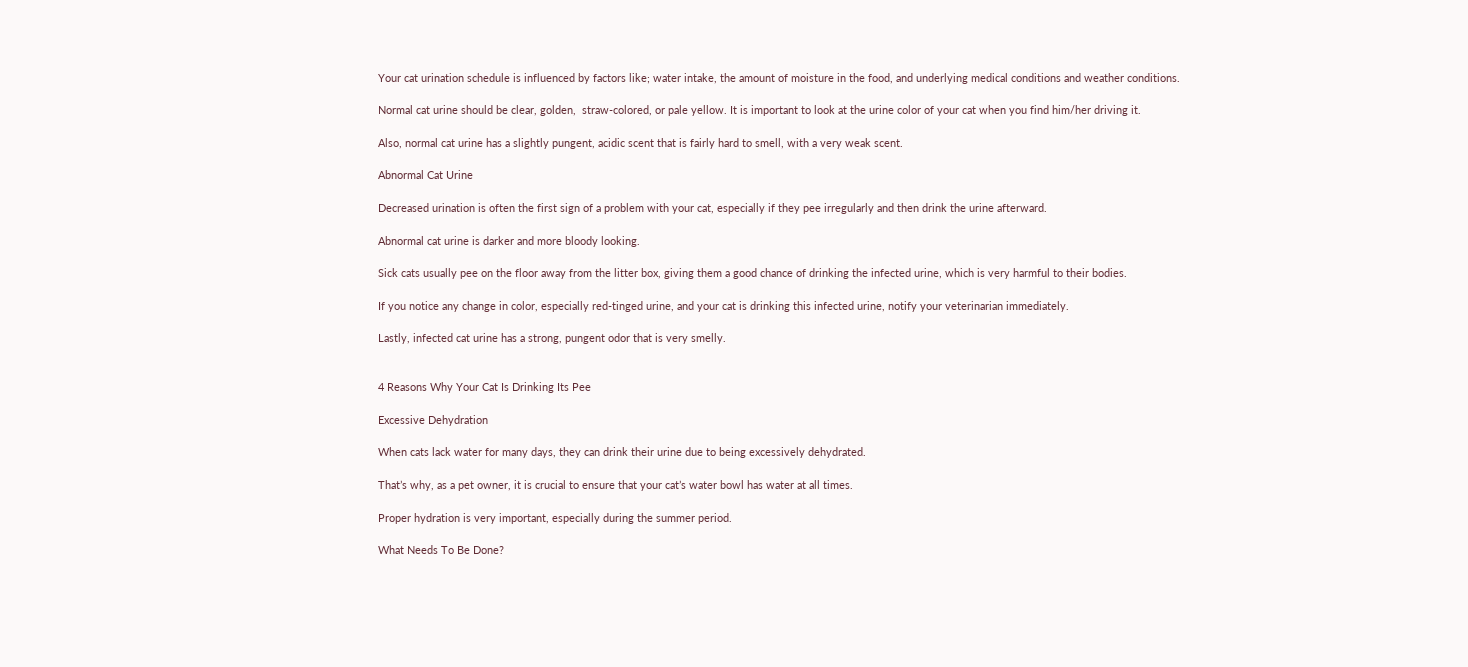Your cat urination schedule is influenced by factors like; water intake, the amount of moisture in the food, and underlying medical conditions and weather conditions.

Normal cat urine should be clear, golden,  straw-colored, or pale yellow. It is important to look at the urine color of your cat when you find him/her driving it.

Also, normal cat urine has a slightly pungent, acidic scent that is fairly hard to smell, with a very weak scent.

Abnormal Cat Urine

Decreased urination is often the first sign of a problem with your cat, especially if they pee irregularly and then drink the urine afterward.

Abnormal cat urine is darker and more bloody looking.

Sick cats usually pee on the floor away from the litter box, giving them a good chance of drinking the infected urine, which is very harmful to their bodies.

If you notice any change in color, especially red-tinged urine, and your cat is drinking this infected urine, notify your veterinarian immediately.

Lastly, infected cat urine has a strong, pungent odor that is very smelly.


4 Reasons Why Your Cat Is Drinking Its Pee

Excessive Dehydration

When cats lack water for many days, they can drink their urine due to being excessively dehydrated.

That’s why, as a pet owner, it is crucial to ensure that your cat’s water bowl has water at all times.

Proper hydration is very important, especially during the summer period.

What Needs To Be Done?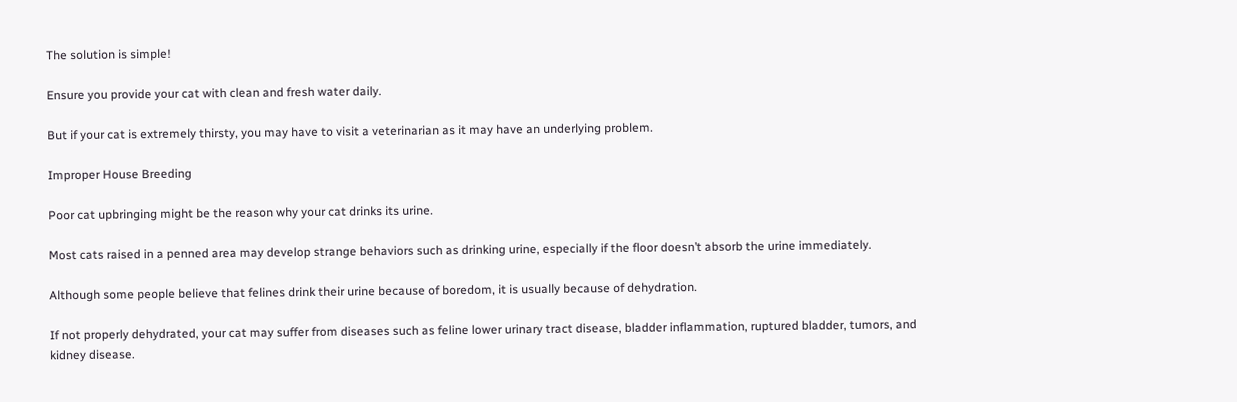The solution is simple!

Ensure you provide your cat with clean and fresh water daily.

But if your cat is extremely thirsty, you may have to visit a veterinarian as it may have an underlying problem.

Improper House Breeding

Poor cat upbringing might be the reason why your cat drinks its urine.

Most cats raised in a penned area may develop strange behaviors such as drinking urine, especially if the floor doesn’t absorb the urine immediately.

Although some people believe that felines drink their urine because of boredom, it is usually because of dehydration.

If not properly dehydrated, your cat may suffer from diseases such as feline lower urinary tract disease, bladder inflammation, ruptured bladder, tumors, and kidney disease.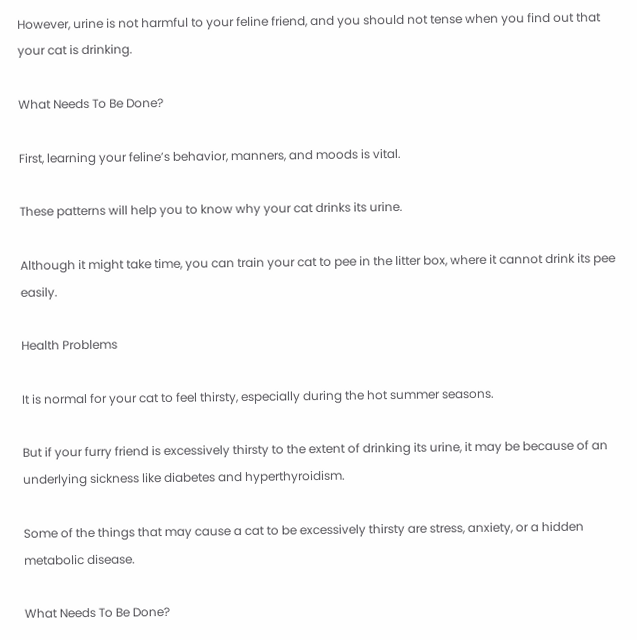However, urine is not harmful to your feline friend, and you should not tense when you find out that your cat is drinking.

What Needs To Be Done?

First, learning your feline’s behavior, manners, and moods is vital.

These patterns will help you to know why your cat drinks its urine.

Although it might take time, you can train your cat to pee in the litter box, where it cannot drink its pee easily.

Health Problems

It is normal for your cat to feel thirsty, especially during the hot summer seasons.

But if your furry friend is excessively thirsty to the extent of drinking its urine, it may be because of an underlying sickness like diabetes and hyperthyroidism.

Some of the things that may cause a cat to be excessively thirsty are stress, anxiety, or a hidden metabolic disease.

What Needs To Be Done?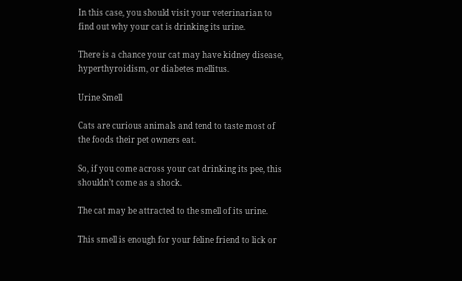In this case, you should visit your veterinarian to find out why your cat is drinking its urine.

There is a chance your cat may have kidney disease, hyperthyroidism, or diabetes mellitus.

Urine Smell

Cats are curious animals and tend to taste most of the foods their pet owners eat.

So, if you come across your cat drinking its pee, this shouldn’t come as a shock.

The cat may be attracted to the smell of its urine.

This smell is enough for your feline friend to lick or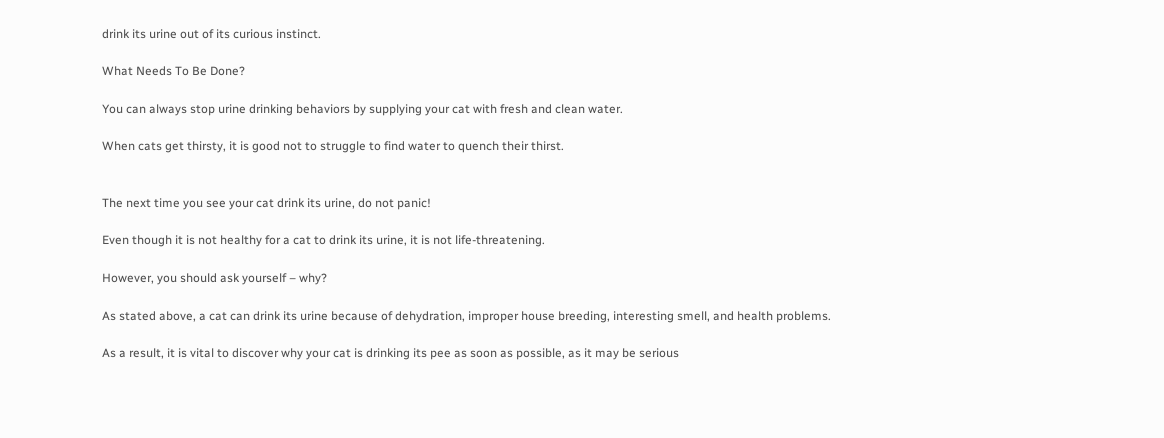drink its urine out of its curious instinct.

What Needs To Be Done?

You can always stop urine drinking behaviors by supplying your cat with fresh and clean water.

When cats get thirsty, it is good not to struggle to find water to quench their thirst.


The next time you see your cat drink its urine, do not panic!

Even though it is not healthy for a cat to drink its urine, it is not life-threatening.

However, you should ask yourself – why?

As stated above, a cat can drink its urine because of dehydration, improper house breeding, interesting smell, and health problems.

As a result, it is vital to discover why your cat is drinking its pee as soon as possible, as it may be serious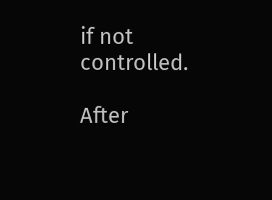if not controlled.

After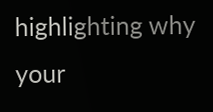highlighting why your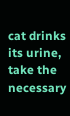cat drinks its urine, take the necessary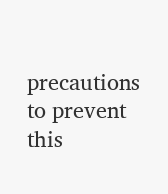precautions to prevent this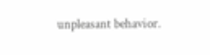unpleasant behavior.